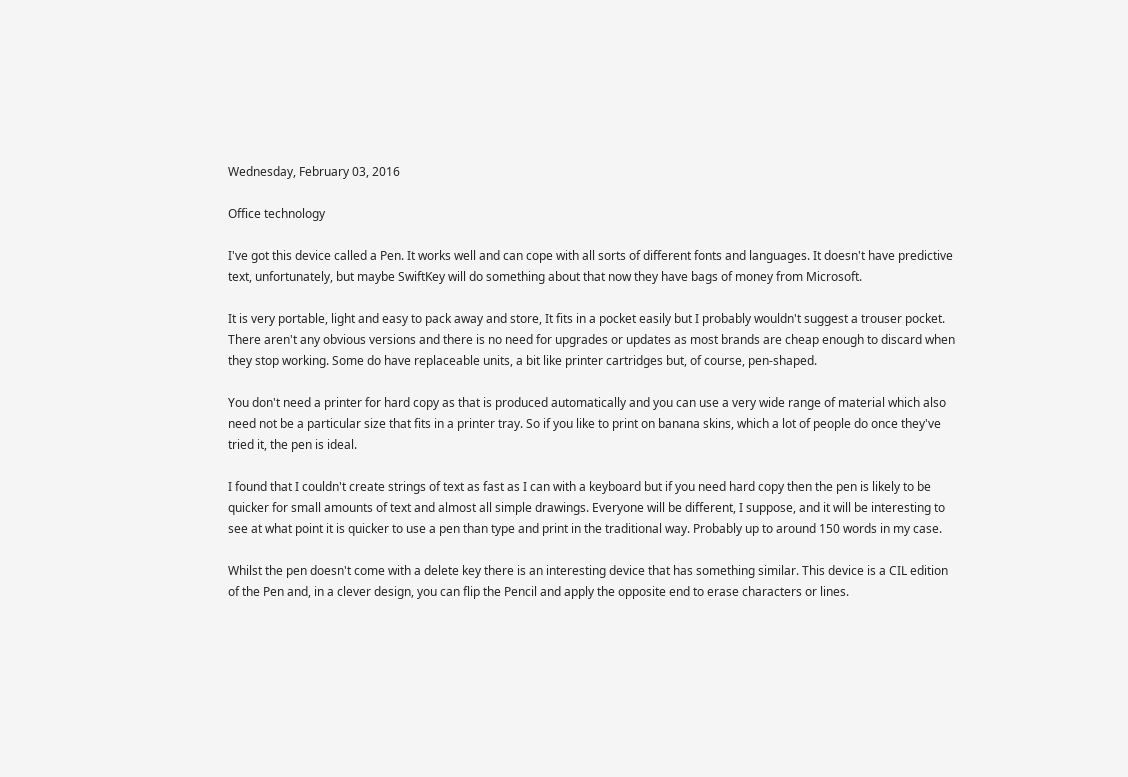Wednesday, February 03, 2016

Office technology

I've got this device called a Pen. It works well and can cope with all sorts of different fonts and languages. It doesn't have predictive text, unfortunately, but maybe SwiftKey will do something about that now they have bags of money from Microsoft.

It is very portable, light and easy to pack away and store, It fits in a pocket easily but I probably wouldn't suggest a trouser pocket. There aren't any obvious versions and there is no need for upgrades or updates as most brands are cheap enough to discard when they stop working. Some do have replaceable units, a bit like printer cartridges but, of course, pen-shaped.

You don't need a printer for hard copy as that is produced automatically and you can use a very wide range of material which also need not be a particular size that fits in a printer tray. So if you like to print on banana skins, which a lot of people do once they've tried it, the pen is ideal.

I found that I couldn't create strings of text as fast as I can with a keyboard but if you need hard copy then the pen is likely to be quicker for small amounts of text and almost all simple drawings. Everyone will be different, I suppose, and it will be interesting to see at what point it is quicker to use a pen than type and print in the traditional way. Probably up to around 150 words in my case.

Whilst the pen doesn't come with a delete key there is an interesting device that has something similar. This device is a CIL edition of the Pen and, in a clever design, you can flip the Pencil and apply the opposite end to erase characters or lines.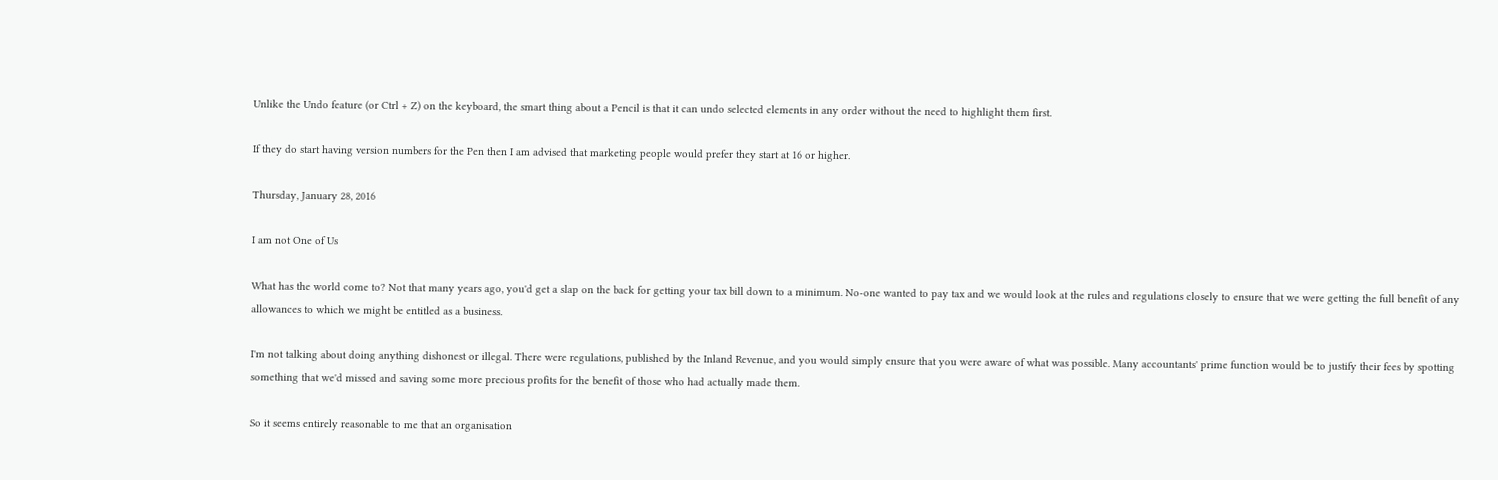Unlike the Undo feature (or Ctrl + Z) on the keyboard, the smart thing about a Pencil is that it can undo selected elements in any order without the need to highlight them first.

If they do start having version numbers for the Pen then I am advised that marketing people would prefer they start at 16 or higher.

Thursday, January 28, 2016

I am not One of Us

What has the world come to? Not that many years ago, you'd get a slap on the back for getting your tax bill down to a minimum. No-one wanted to pay tax and we would look at the rules and regulations closely to ensure that we were getting the full benefit of any allowances to which we might be entitled as a business.

I'm not talking about doing anything dishonest or illegal. There were regulations, published by the Inland Revenue, and you would simply ensure that you were aware of what was possible. Many accountants' prime function would be to justify their fees by spotting something that we'd missed and saving some more precious profits for the benefit of those who had actually made them.

So it seems entirely reasonable to me that an organisation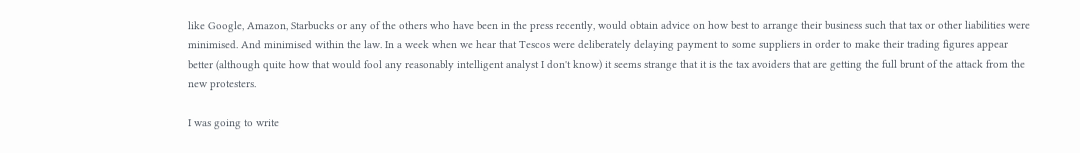like Google, Amazon, Starbucks or any of the others who have been in the press recently, would obtain advice on how best to arrange their business such that tax or other liabilities were minimised. And minimised within the law. In a week when we hear that Tescos were deliberately delaying payment to some suppliers in order to make their trading figures appear better (although quite how that would fool any reasonably intelligent analyst I don't know) it seems strange that it is the tax avoiders that are getting the full brunt of the attack from the new protesters.

I was going to write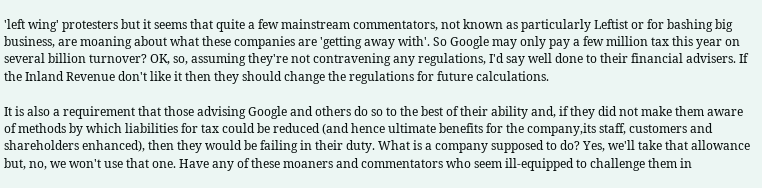'left wing' protesters but it seems that quite a few mainstream commentators, not known as particularly Leftist or for bashing big business, are moaning about what these companies are 'getting away with'. So Google may only pay a few million tax this year on several billion turnover? OK, so, assuming they're not contravening any regulations, I'd say well done to their financial advisers. If the Inland Revenue don't like it then they should change the regulations for future calculations.

It is also a requirement that those advising Google and others do so to the best of their ability and, if they did not make them aware of methods by which liabilities for tax could be reduced (and hence ultimate benefits for the company,its staff, customers and shareholders enhanced), then they would be failing in their duty. What is a company supposed to do? Yes, we'll take that allowance but, no, we won't use that one. Have any of these moaners and commentators who seem ill-equipped to challenge them in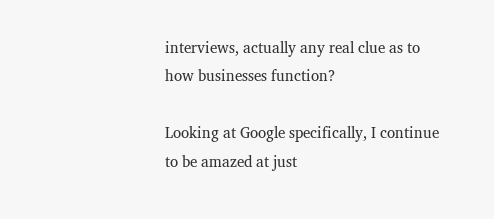interviews, actually any real clue as to how businesses function?

Looking at Google specifically, I continue to be amazed at just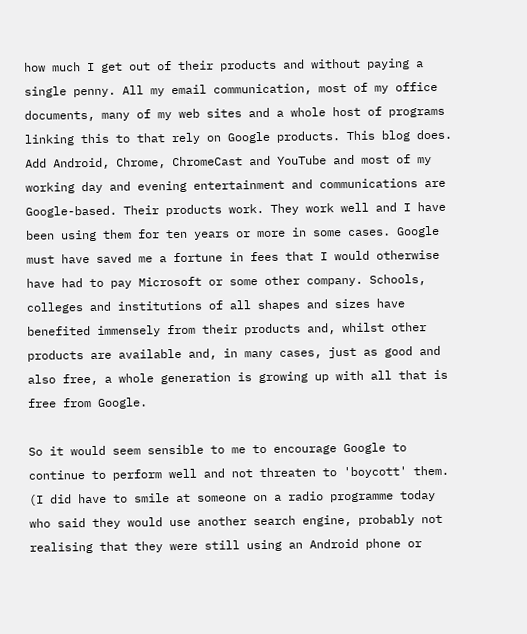how much I get out of their products and without paying a single penny. All my email communication, most of my office documents, many of my web sites and a whole host of programs linking this to that rely on Google products. This blog does. Add Android, Chrome, ChromeCast and YouTube and most of my working day and evening entertainment and communications are Google-based. Their products work. They work well and I have been using them for ten years or more in some cases. Google must have saved me a fortune in fees that I would otherwise have had to pay Microsoft or some other company. Schools, colleges and institutions of all shapes and sizes have benefited immensely from their products and, whilst other products are available and, in many cases, just as good and also free, a whole generation is growing up with all that is free from Google.

So it would seem sensible to me to encourage Google to continue to perform well and not threaten to 'boycott' them. (I did have to smile at someone on a radio programme today who said they would use another search engine, probably not realising that they were still using an Android phone or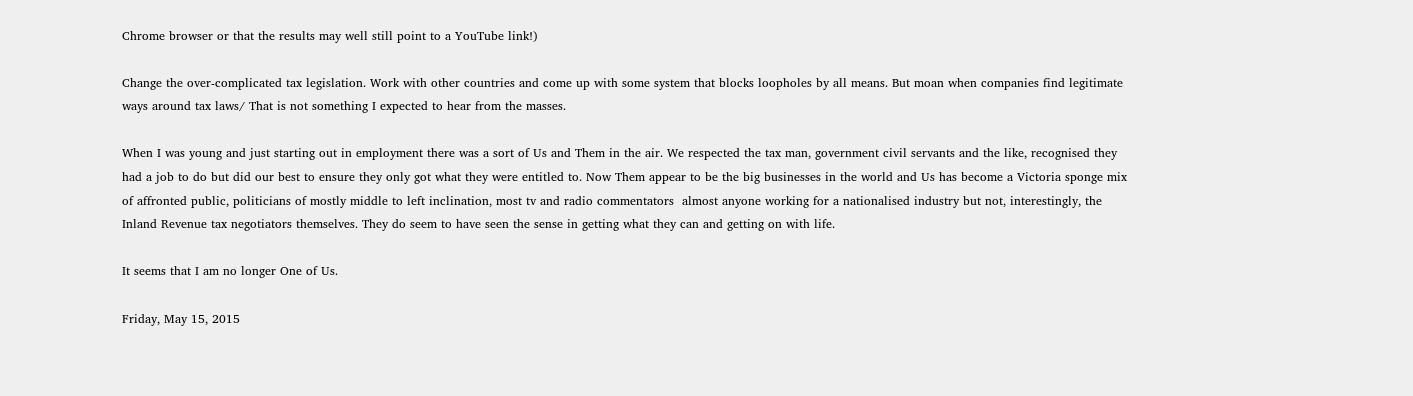Chrome browser or that the results may well still point to a YouTube link!)

Change the over-complicated tax legislation. Work with other countries and come up with some system that blocks loopholes by all means. But moan when companies find legitimate ways around tax laws/ That is not something I expected to hear from the masses.

When I was young and just starting out in employment there was a sort of Us and Them in the air. We respected the tax man, government civil servants and the like, recognised they had a job to do but did our best to ensure they only got what they were entitled to. Now Them appear to be the big businesses in the world and Us has become a Victoria sponge mix of affronted public, politicians of mostly middle to left inclination, most tv and radio commentators  almost anyone working for a nationalised industry but not, interestingly, the Inland Revenue tax negotiators themselves. They do seem to have seen the sense in getting what they can and getting on with life.

It seems that I am no longer One of Us.

Friday, May 15, 2015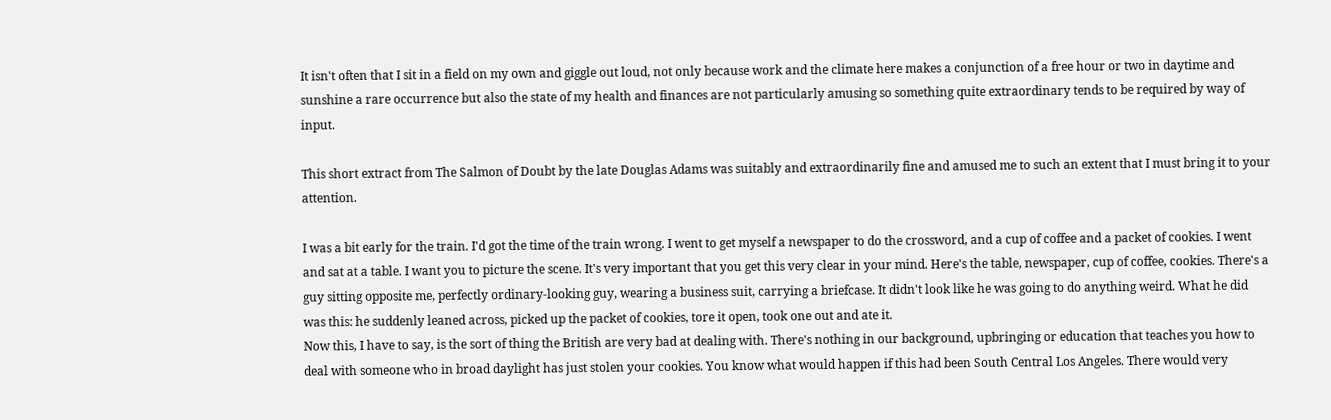It isn't often that I sit in a field on my own and giggle out loud, not only because work and the climate here makes a conjunction of a free hour or two in daytime and sunshine a rare occurrence but also the state of my health and finances are not particularly amusing so something quite extraordinary tends to be required by way of input.

This short extract from The Salmon of Doubt by the late Douglas Adams was suitably and extraordinarily fine and amused me to such an extent that I must bring it to your attention.

I was a bit early for the train. I'd got the time of the train wrong. I went to get myself a newspaper to do the crossword, and a cup of coffee and a packet of cookies. I went and sat at a table. I want you to picture the scene. It's very important that you get this very clear in your mind. Here's the table, newspaper, cup of coffee, cookies. There's a guy sitting opposite me, perfectly ordinary-looking guy, wearing a business suit, carrying a briefcase. It didn't look like he was going to do anything weird. What he did was this: he suddenly leaned across, picked up the packet of cookies, tore it open, took one out and ate it.
Now this, I have to say, is the sort of thing the British are very bad at dealing with. There's nothing in our background, upbringing or education that teaches you how to deal with someone who in broad daylight has just stolen your cookies. You know what would happen if this had been South Central Los Angeles. There would very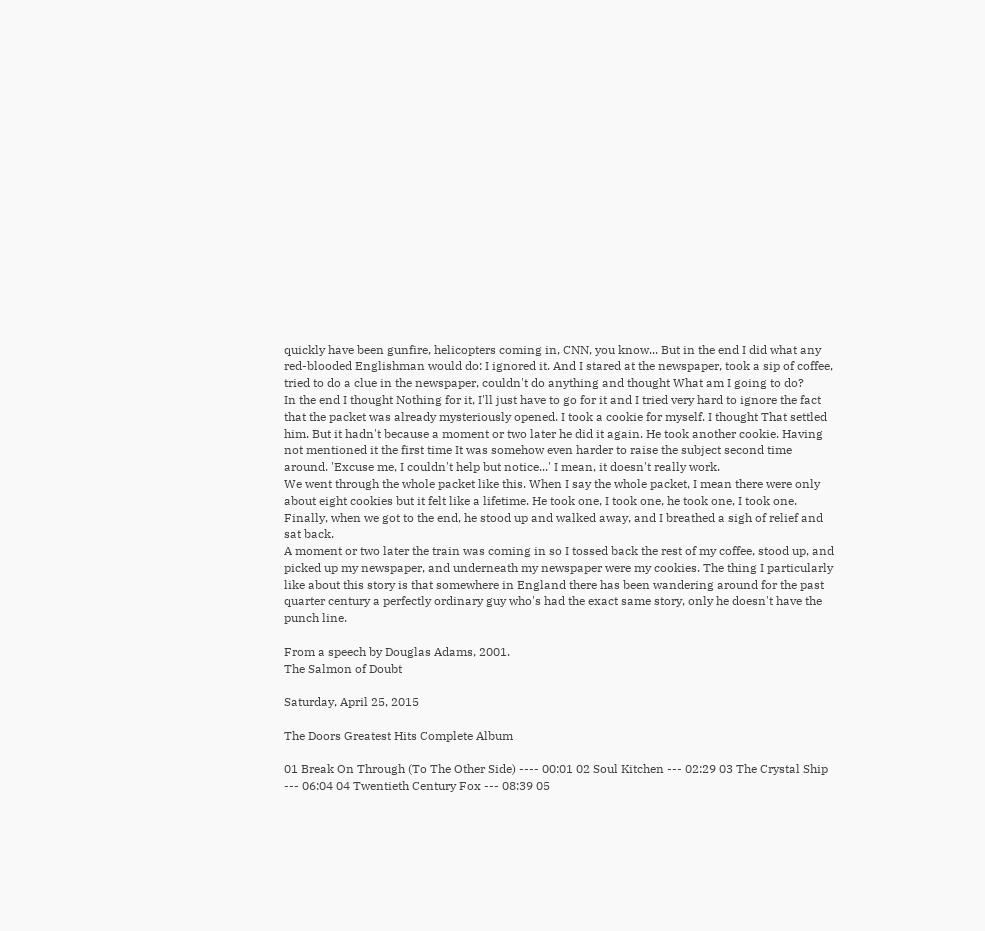quickly have been gunfire, helicopters coming in, CNN, you know... But in the end I did what any red-blooded Englishman would do: I ignored it. And I stared at the newspaper, took a sip of coffee, tried to do a clue in the newspaper, couldn't do anything and thought What am I going to do?
In the end I thought Nothing for it, I'll just have to go for it and I tried very hard to ignore the fact that the packet was already mysteriously opened. I took a cookie for myself. I thought That settled him. But it hadn't because a moment or two later he did it again. He took another cookie. Having not mentioned it the first time It was somehow even harder to raise the subject second time around. 'Excuse me, I couldn't help but notice...' I mean, it doesn't really work.
We went through the whole packet like this. When I say the whole packet, I mean there were only about eight cookies but it felt like a lifetime. He took one, I took one, he took one, I took one. Finally, when we got to the end, he stood up and walked away, and I breathed a sigh of relief and sat back.
A moment or two later the train was coming in so I tossed back the rest of my coffee, stood up, and picked up my newspaper, and underneath my newspaper were my cookies. The thing I particularly like about this story is that somewhere in England there has been wandering around for the past quarter century a perfectly ordinary guy who's had the exact same story, only he doesn't have the punch line.

From a speech by Douglas Adams, 2001.
The Salmon of Doubt

Saturday, April 25, 2015

The Doors Greatest Hits Complete Album

01 Break On Through (To The Other Side) ---- 00:01 02 Soul Kitchen --- 02:29 03 The Crystal Ship --- 06:04 04 Twentieth Century Fox --- 08:39 05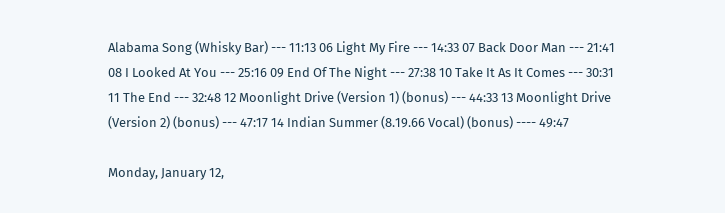Alabama Song (Whisky Bar) --- 11:13 06 Light My Fire --- 14:33 07 Back Door Man --- 21:41 08 I Looked At You --- 25:16 09 End Of The Night --- 27:38 10 Take It As It Comes --- 30:31 11 The End --- 32:48 12 Moonlight Drive (Version 1) (bonus) --- 44:33 13 Moonlight Drive (Version 2) (bonus) --- 47:17 14 Indian Summer (8.19.66 Vocal) (bonus) ---- 49:47

Monday, January 12,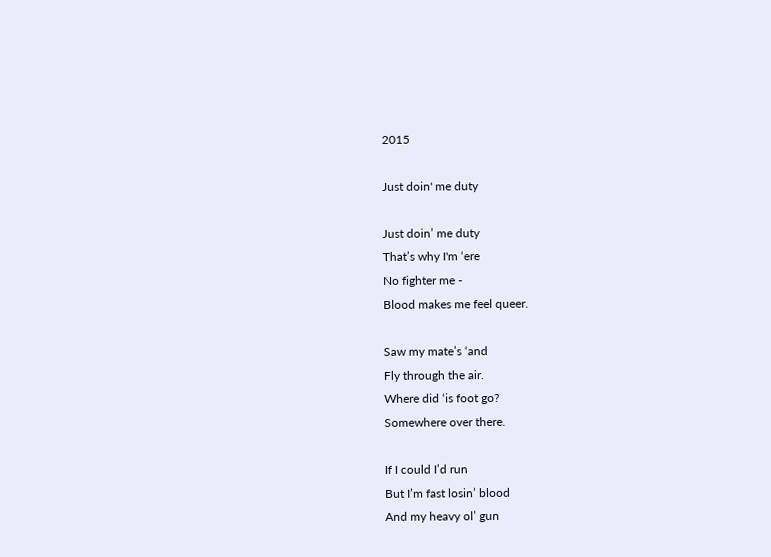2015

Just doin' me duty

Just doin’ me duty
That’s why I'm ‘ere
No fighter me -
Blood makes me feel queer.

Saw my mate’s ‘and
Fly through the air.
Where did ‘is foot go?
Somewhere over there.

If I could I’d run
But I’m fast losin’ blood
And my heavy ol’ gun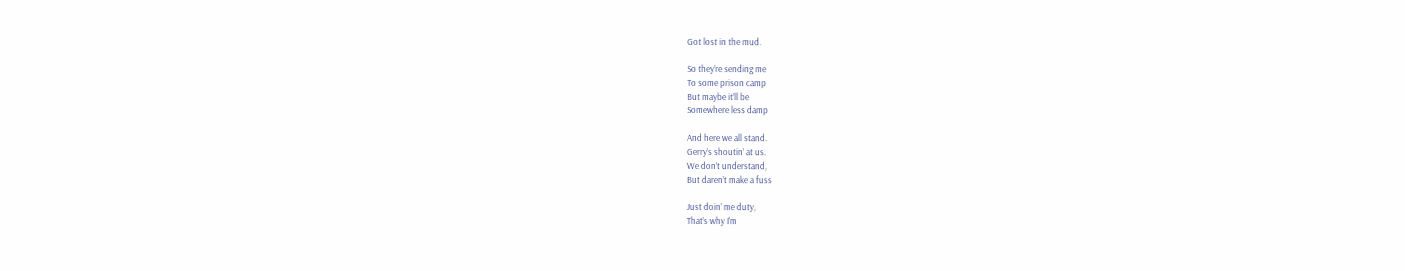Got lost in the mud.

So they’re sending me
To some prison camp
But maybe it’ll be
Somewhere less damp

And here we all stand.
Gerry’s shoutin’ at us.
We don’t understand,
But daren’t make a fuss

Just doin’ me duty,
That’s why I'm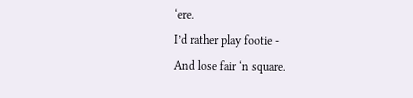‘ere.
I’d rather play footie -
And lose fair ‘n square.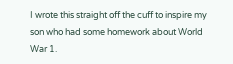I wrote this straight off the cuff to inspire my son who had some homework about World War 1.